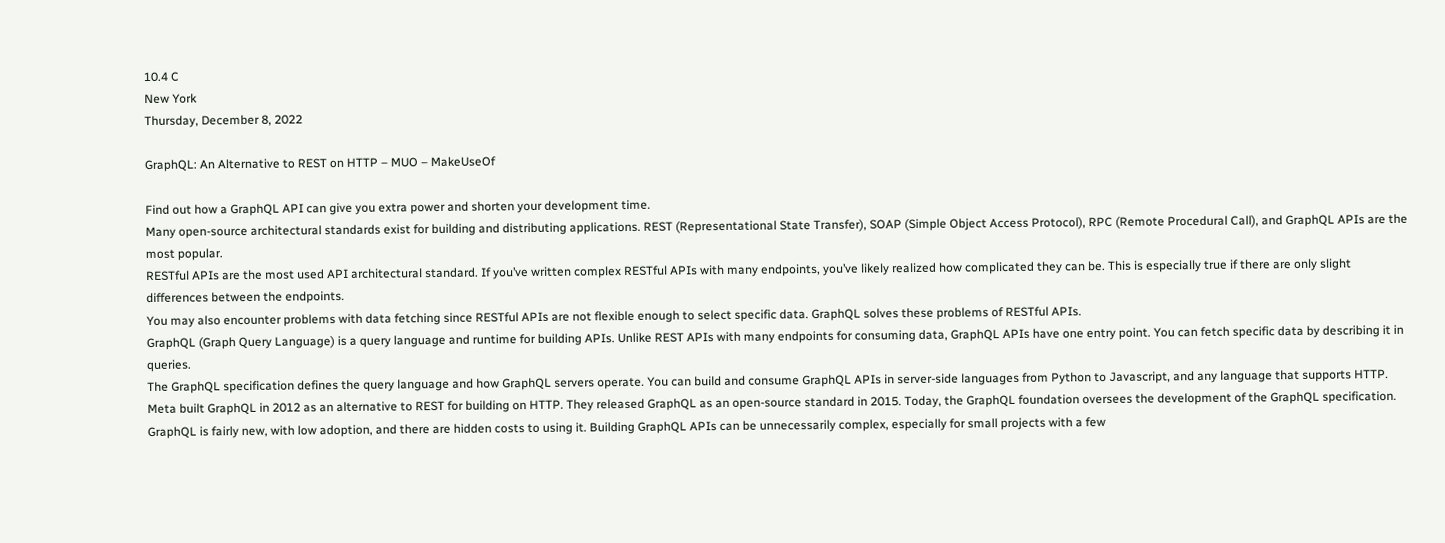10.4 C
New York
Thursday, December 8, 2022

GraphQL: An Alternative to REST on HTTP – MUO – MakeUseOf

Find out how a GraphQL API can give you extra power and shorten your development time.
Many open-source architectural standards exist for building and distributing applications. REST (Representational State Transfer), SOAP (Simple Object Access Protocol), RPC (Remote Procedural Call), and GraphQL APIs are the most popular.
RESTful APIs are the most used API architectural standard. If you’ve written complex RESTful APIs with many endpoints, you’ve likely realized how complicated they can be. This is especially true if there are only slight differences between the endpoints.
You may also encounter problems with data fetching since RESTful APIs are not flexible enough to select specific data. GraphQL solves these problems of RESTful APIs.
GraphQL (Graph Query Language) is a query language and runtime for building APIs. Unlike REST APIs with many endpoints for consuming data, GraphQL APIs have one entry point. You can fetch specific data by describing it in queries.
The GraphQL specification defines the query language and how GraphQL servers operate. You can build and consume GraphQL APIs in server-side languages from Python to Javascript, and any language that supports HTTP.
Meta built GraphQL in 2012 as an alternative to REST for building on HTTP. They released GraphQL as an open-source standard in 2015. Today, the GraphQL foundation oversees the development of the GraphQL specification.
GraphQL is fairly new, with low adoption, and there are hidden costs to using it. Building GraphQL APIs can be unnecessarily complex, especially for small projects with a few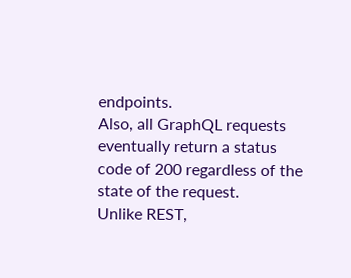endpoints.
Also, all GraphQL requests eventually return a status code of 200 regardless of the state of the request.
Unlike REST,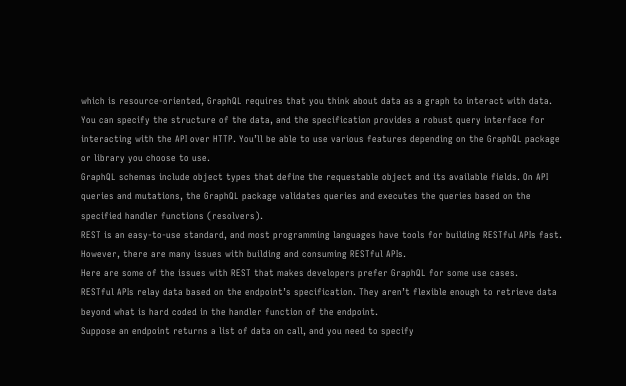which is resource-oriented, GraphQL requires that you think about data as a graph to interact with data. You can specify the structure of the data, and the specification provides a robust query interface for interacting with the API over HTTP. You’ll be able to use various features depending on the GraphQL package or library you choose to use.
GraphQL schemas include object types that define the requestable object and its available fields. On API queries and mutations, the GraphQL package validates queries and executes the queries based on the specified handler functions (resolvers).
REST is an easy-to-use standard, and most programming languages have tools for building RESTful APIs fast. However, there are many issues with building and consuming RESTful APIs.
Here are some of the issues with REST that makes developers prefer GraphQL for some use cases.
RESTful APIs relay data based on the endpoint’s specification. They aren’t flexible enough to retrieve data beyond what is hard coded in the handler function of the endpoint.
Suppose an endpoint returns a list of data on call, and you need to specify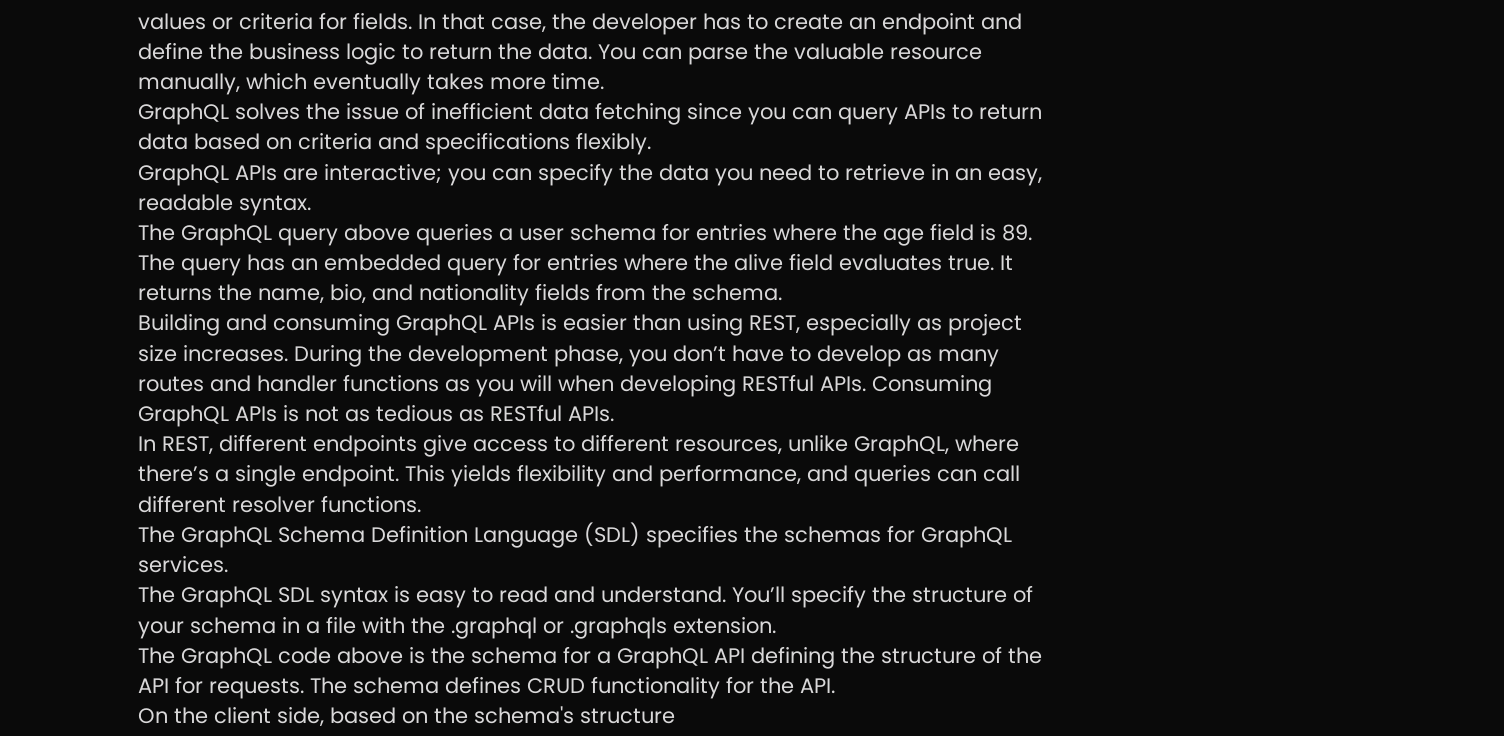values or criteria for fields. In that case, the developer has to create an endpoint and define the business logic to return the data. You can parse the valuable resource manually, which eventually takes more time.
GraphQL solves the issue of inefficient data fetching since you can query APIs to return data based on criteria and specifications flexibly.
GraphQL APIs are interactive; you can specify the data you need to retrieve in an easy, readable syntax.
The GraphQL query above queries a user schema for entries where the age field is 89. The query has an embedded query for entries where the alive field evaluates true. It returns the name, bio, and nationality fields from the schema.
Building and consuming GraphQL APIs is easier than using REST, especially as project size increases. During the development phase, you don’t have to develop as many routes and handler functions as you will when developing RESTful APIs. Consuming GraphQL APIs is not as tedious as RESTful APIs.
In REST, different endpoints give access to different resources, unlike GraphQL, where there’s a single endpoint. This yields flexibility and performance, and queries can call different resolver functions.
The GraphQL Schema Definition Language (SDL) specifies the schemas for GraphQL services.
The GraphQL SDL syntax is easy to read and understand. You’ll specify the structure of your schema in a file with the .graphql or .graphqls extension.
The GraphQL code above is the schema for a GraphQL API defining the structure of the API for requests. The schema defines CRUD functionality for the API.
On the client side, based on the schema's structure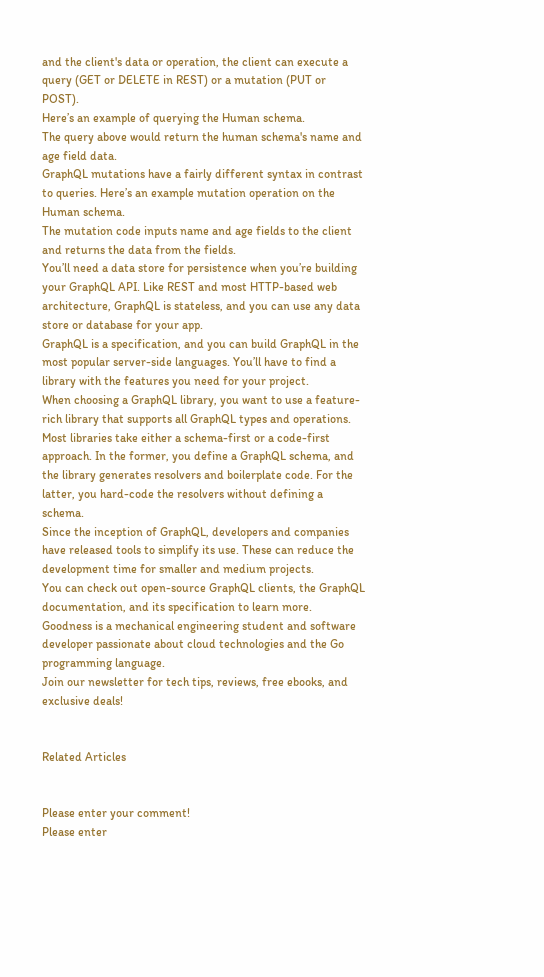and the client's data or operation, the client can execute a query (GET or DELETE in REST) or a mutation (PUT or POST).
Here’s an example of querying the Human schema.
The query above would return the human schema's name and age field data.
GraphQL mutations have a fairly different syntax in contrast to queries. Here’s an example mutation operation on the Human schema.
The mutation code inputs name and age fields to the client and returns the data from the fields.
You’ll need a data store for persistence when you’re building your GraphQL API. Like REST and most HTTP-based web architecture, GraphQL is stateless, and you can use any data store or database for your app.
GraphQL is a specification, and you can build GraphQL in the most popular server-side languages. You’ll have to find a library with the features you need for your project.
When choosing a GraphQL library, you want to use a feature-rich library that supports all GraphQL types and operations. Most libraries take either a schema-first or a code-first approach. In the former, you define a GraphQL schema, and the library generates resolvers and boilerplate code. For the latter, you hard-code the resolvers without defining a schema.
Since the inception of GraphQL, developers and companies have released tools to simplify its use. These can reduce the development time for smaller and medium projects.
You can check out open-source GraphQL clients, the GraphQL documentation, and its specification to learn more.
Goodness is a mechanical engineering student and software developer passionate about cloud technologies and the Go programming language.
Join our newsletter for tech tips, reviews, free ebooks, and exclusive deals!


Related Articles


Please enter your comment!
Please enter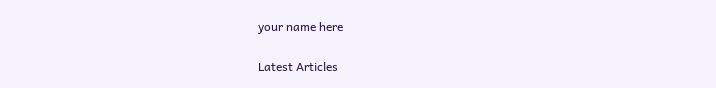your name here

Latest Articles